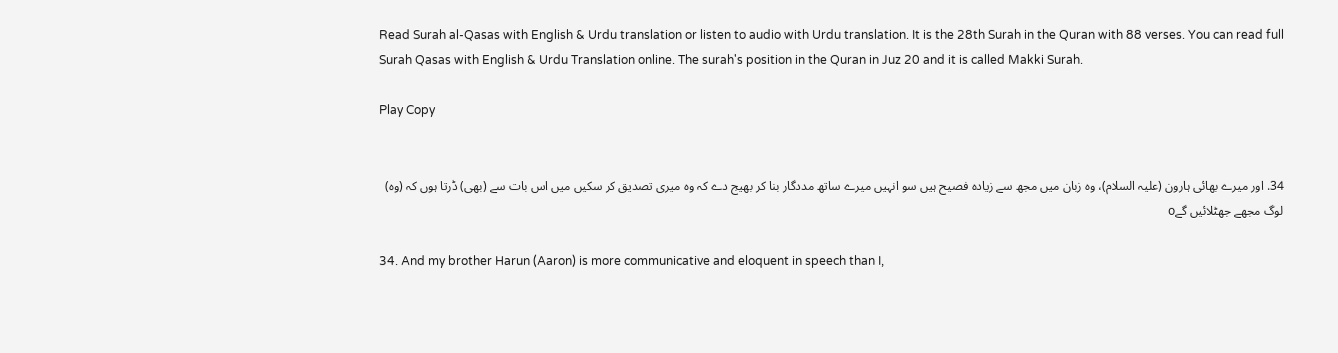Read Surah al-Qasas with English & Urdu translation or listen to audio with Urdu translation. It is the 28th Surah in the Quran with 88 verses. You can read full Surah Qasas with English & Urdu Translation online. The surah's position in the Quran in Juz 20 and it is called Makki Surah.

Play Copy


34. اور میرے بھائی ہارون (علیہ السلام)، وہ زبان میں مجھ سے زیادہ فصیح ہیں سو انہیں میرے ساتھ مددگار بنا کر بھیج دے کہ وہ میری تصدیق کر سکیں میں اس بات سے (بھی) ڈرتا ہوں کہ (وہ) لوگ مجھے جھٹلائیں گےo

34. And my brother Harun (Aaron) is more communicative and eloquent in speech than I,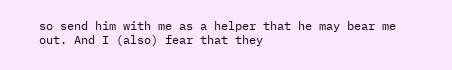so send him with me as a helper that he may bear me out. And I (also) fear that they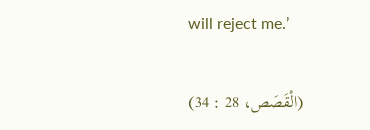will reject me.’

(الْقَصَص، 28 : 34)